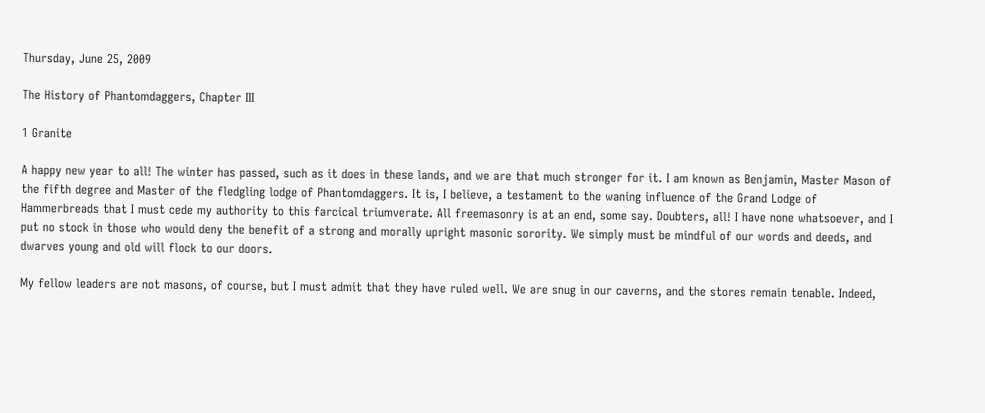Thursday, June 25, 2009

The History of Phantomdaggers, Chapter III

1 Granite

A happy new year to all! The winter has passed, such as it does in these lands, and we are that much stronger for it. I am known as Benjamin, Master Mason of the fifth degree and Master of the fledgling lodge of Phantomdaggers. It is, I believe, a testament to the waning influence of the Grand Lodge of Hammerbreads that I must cede my authority to this farcical triumverate. All freemasonry is at an end, some say. Doubters, all! I have none whatsoever, and I put no stock in those who would deny the benefit of a strong and morally upright masonic sorority. We simply must be mindful of our words and deeds, and dwarves young and old will flock to our doors.

My fellow leaders are not masons, of course, but I must admit that they have ruled well. We are snug in our caverns, and the stores remain tenable. Indeed,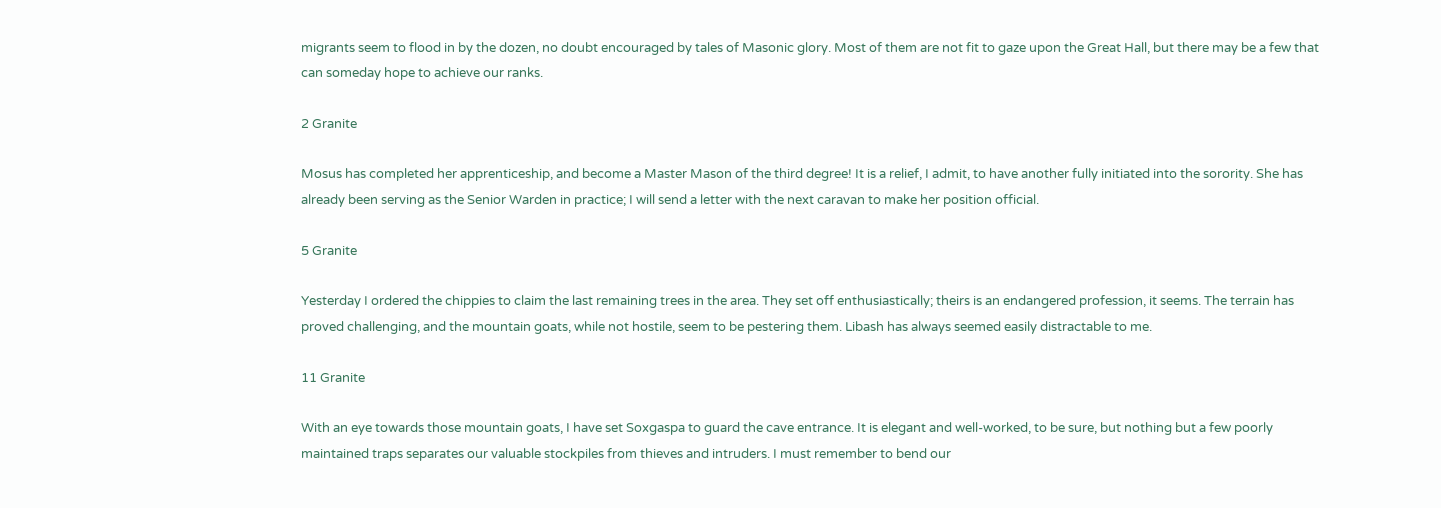migrants seem to flood in by the dozen, no doubt encouraged by tales of Masonic glory. Most of them are not fit to gaze upon the Great Hall, but there may be a few that can someday hope to achieve our ranks.

2 Granite

Mosus has completed her apprenticeship, and become a Master Mason of the third degree! It is a relief, I admit, to have another fully initiated into the sorority. She has already been serving as the Senior Warden in practice; I will send a letter with the next caravan to make her position official.

5 Granite

Yesterday I ordered the chippies to claim the last remaining trees in the area. They set off enthusiastically; theirs is an endangered profession, it seems. The terrain has proved challenging, and the mountain goats, while not hostile, seem to be pestering them. Libash has always seemed easily distractable to me.

11 Granite

With an eye towards those mountain goats, I have set Soxgaspa to guard the cave entrance. It is elegant and well-worked, to be sure, but nothing but a few poorly maintained traps separates our valuable stockpiles from thieves and intruders. I must remember to bend our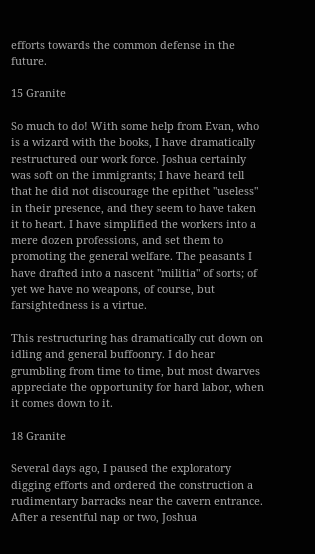efforts towards the common defense in the future.

15 Granite

So much to do! With some help from Evan, who is a wizard with the books, I have dramatically restructured our work force. Joshua certainly was soft on the immigrants; I have heard tell that he did not discourage the epithet "useless" in their presence, and they seem to have taken it to heart. I have simplified the workers into a mere dozen professions, and set them to promoting the general welfare. The peasants I have drafted into a nascent "militia" of sorts; of yet we have no weapons, of course, but farsightedness is a virtue.

This restructuring has dramatically cut down on idling and general buffoonry. I do hear grumbling from time to time, but most dwarves appreciate the opportunity for hard labor, when it comes down to it.

18 Granite

Several days ago, I paused the exploratory digging efforts and ordered the construction a rudimentary barracks near the cavern entrance. After a resentful nap or two, Joshua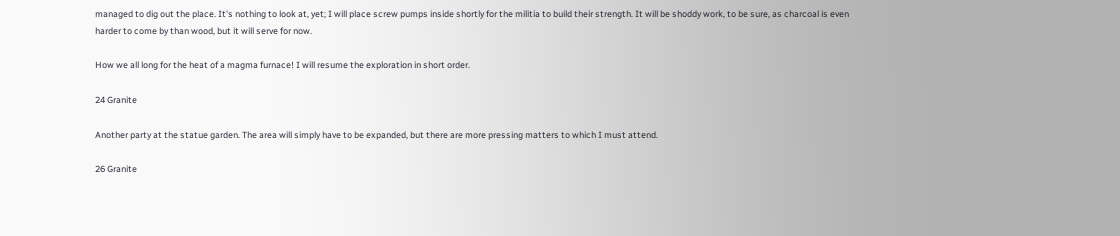managed to dig out the place. It's nothing to look at, yet; I will place screw pumps inside shortly for the militia to build their strength. It will be shoddy work, to be sure, as charcoal is even harder to come by than wood, but it will serve for now.

How we all long for the heat of a magma furnace! I will resume the exploration in short order.

24 Granite

Another party at the statue garden. The area will simply have to be expanded, but there are more pressing matters to which I must attend.

26 Granite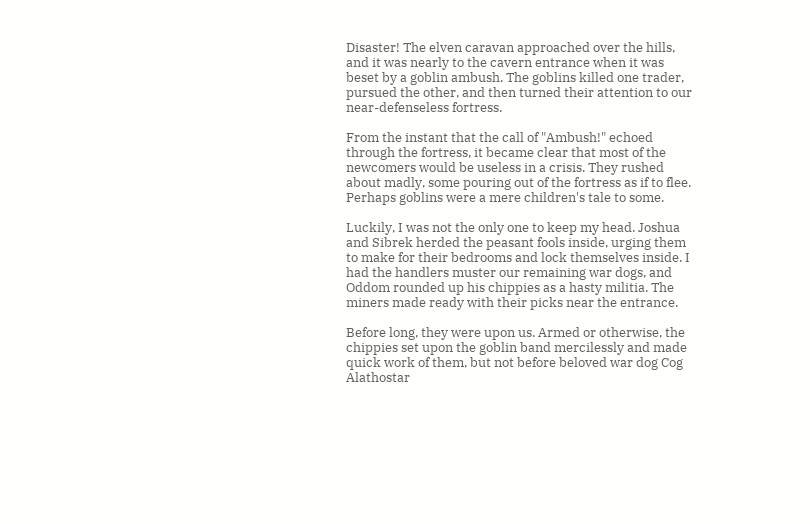Disaster! The elven caravan approached over the hills, and it was nearly to the cavern entrance when it was beset by a goblin ambush. The goblins killed one trader, pursued the other, and then turned their attention to our near-defenseless fortress.

From the instant that the call of "Ambush!" echoed through the fortress, it became clear that most of the newcomers would be useless in a crisis. They rushed about madly, some pouring out of the fortress as if to flee. Perhaps goblins were a mere children's tale to some.

Luckily, I was not the only one to keep my head. Joshua and Sibrek herded the peasant fools inside, urging them to make for their bedrooms and lock themselves inside. I had the handlers muster our remaining war dogs, and Oddom rounded up his chippies as a hasty militia. The miners made ready with their picks near the entrance.

Before long, they were upon us. Armed or otherwise, the chippies set upon the goblin band mercilessly and made quick work of them, but not before beloved war dog Cog Alathostar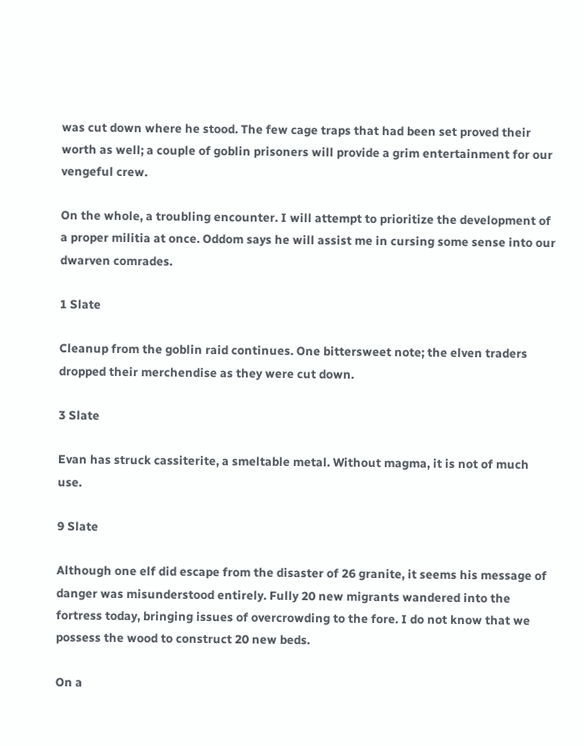was cut down where he stood. The few cage traps that had been set proved their worth as well; a couple of goblin prisoners will provide a grim entertainment for our vengeful crew.

On the whole, a troubling encounter. I will attempt to prioritize the development of a proper militia at once. Oddom says he will assist me in cursing some sense into our dwarven comrades.

1 Slate

Cleanup from the goblin raid continues. One bittersweet note; the elven traders dropped their merchendise as they were cut down.

3 Slate

Evan has struck cassiterite, a smeltable metal. Without magma, it is not of much use.

9 Slate

Although one elf did escape from the disaster of 26 granite, it seems his message of danger was misunderstood entirely. Fully 20 new migrants wandered into the fortress today, bringing issues of overcrowding to the fore. I do not know that we possess the wood to construct 20 new beds.

On a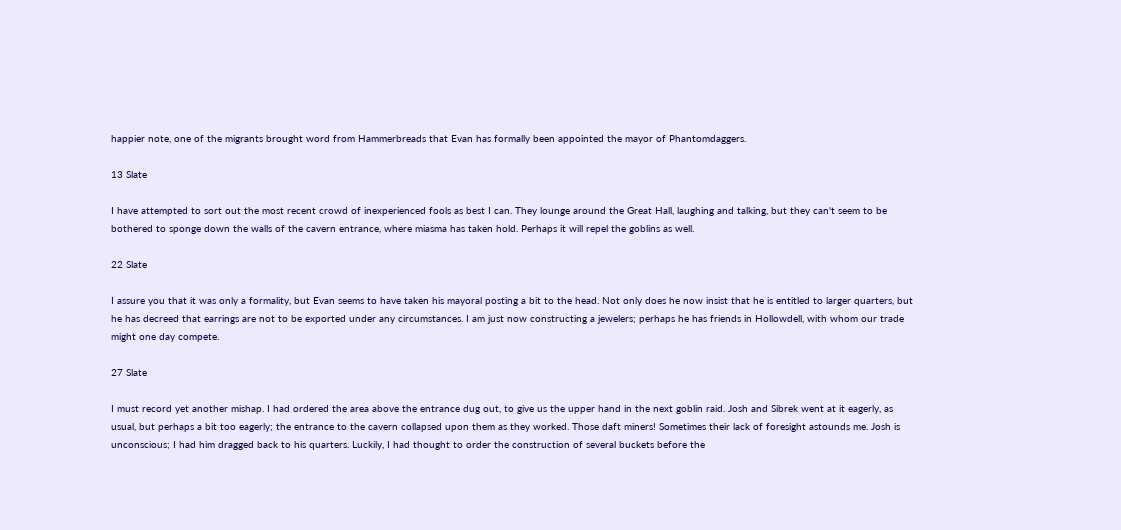happier note, one of the migrants brought word from Hammerbreads that Evan has formally been appointed the mayor of Phantomdaggers.

13 Slate

I have attempted to sort out the most recent crowd of inexperienced fools as best I can. They lounge around the Great Hall, laughing and talking, but they can't seem to be bothered to sponge down the walls of the cavern entrance, where miasma has taken hold. Perhaps it will repel the goblins as well.

22 Slate

I assure you that it was only a formality, but Evan seems to have taken his mayoral posting a bit to the head. Not only does he now insist that he is entitled to larger quarters, but he has decreed that earrings are not to be exported under any circumstances. I am just now constructing a jewelers; perhaps he has friends in Hollowdell, with whom our trade might one day compete.

27 Slate

I must record yet another mishap. I had ordered the area above the entrance dug out, to give us the upper hand in the next goblin raid. Josh and Sibrek went at it eagerly, as usual, but perhaps a bit too eagerly; the entrance to the cavern collapsed upon them as they worked. Those daft miners! Sometimes their lack of foresight astounds me. Josh is unconscious; I had him dragged back to his quarters. Luckily, I had thought to order the construction of several buckets before the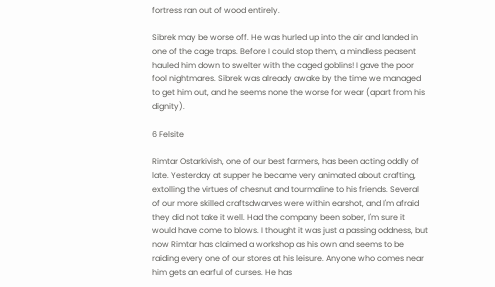fortress ran out of wood entirely.

Sibrek may be worse off. He was hurled up into the air and landed in one of the cage traps. Before I could stop them, a mindless peasent hauled him down to swelter with the caged goblins! I gave the poor fool nightmares. Sibrek was already awake by the time we managed to get him out, and he seems none the worse for wear (apart from his dignity).

6 Felsite

Rimtar Ostarkivish, one of our best farmers, has been acting oddly of late. Yesterday at supper he became very animated about crafting, extolling the virtues of chesnut and tourmaline to his friends. Several of our more skilled craftsdwarves were within earshot, and I'm afraid they did not take it well. Had the company been sober, I'm sure it would have come to blows. I thought it was just a passing oddness, but now Rimtar has claimed a workshop as his own and seems to be raiding every one of our stores at his leisure. Anyone who comes near him gets an earful of curses. He has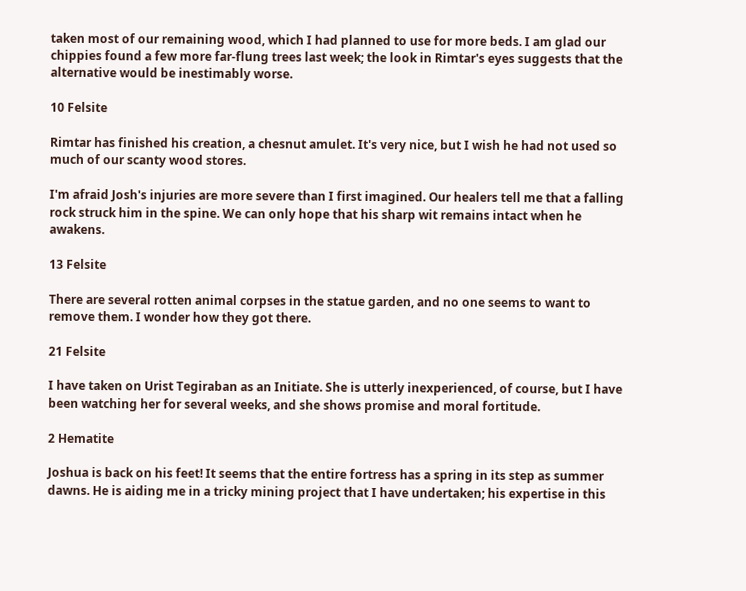taken most of our remaining wood, which I had planned to use for more beds. I am glad our chippies found a few more far-flung trees last week; the look in Rimtar's eyes suggests that the alternative would be inestimably worse.

10 Felsite

Rimtar has finished his creation, a chesnut amulet. It's very nice, but I wish he had not used so much of our scanty wood stores.

I'm afraid Josh's injuries are more severe than I first imagined. Our healers tell me that a falling rock struck him in the spine. We can only hope that his sharp wit remains intact when he awakens.

13 Felsite

There are several rotten animal corpses in the statue garden, and no one seems to want to remove them. I wonder how they got there.

21 Felsite

I have taken on Urist Tegiraban as an Initiate. She is utterly inexperienced, of course, but I have been watching her for several weeks, and she shows promise and moral fortitude.

2 Hematite

Joshua is back on his feet! It seems that the entire fortress has a spring in its step as summer dawns. He is aiding me in a tricky mining project that I have undertaken; his expertise in this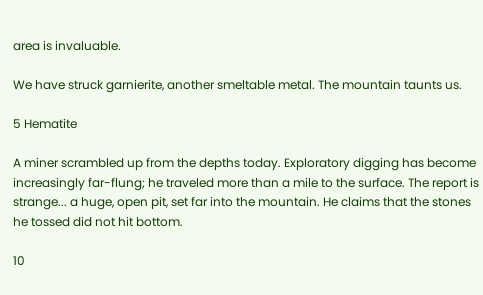area is invaluable.

We have struck garnierite, another smeltable metal. The mountain taunts us.

5 Hematite

A miner scrambled up from the depths today. Exploratory digging has become increasingly far-flung; he traveled more than a mile to the surface. The report is strange... a huge, open pit, set far into the mountain. He claims that the stones he tossed did not hit bottom.

10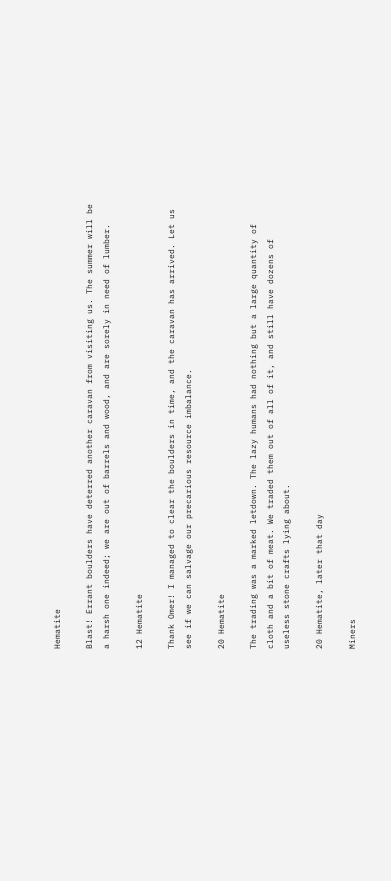Hematite

Blast! Errant boulders have deterred another caravan from visiting us. The summer will be a harsh one indeed; we are out of barrels and wood, and are sorely in need of lumber.

12 Hematite

Thank Omer! I managed to clear the boulders in time, and the caravan has arrived. Let us see if we can salvage our precarious resource imbalance.

20 Hematite

The trading was a marked letdown. The lazy humans had nothing but a large quantity of cloth and a bit of meat. We traded them out of all of it, and still have dozens of useless stone crafts lying about.

20 Hematite, later that day

Miners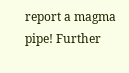report a magma pipe! Further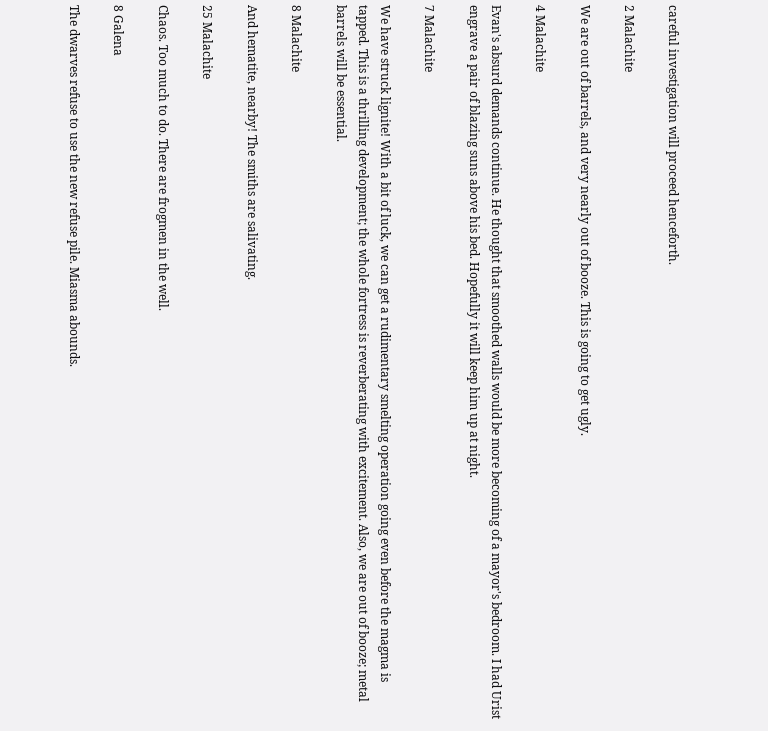careful investigation will proceed henceforth.

2 Malachite

We are out of barrels, and very nearly out of booze. This is going to get ugly.

4 Malachite

Evan's absurd demands continue. He thought that smoothed walls would be more becoming of a mayor's bedroom. I had Urist engrave a pair of blazing suns above his bed. Hopefully it will keep him up at night.

7 Malachite

We have struck lignite! With a bit of luck, we can get a rudimentary smelting operation going even before the magma is tapped. This is a thrilling development; the whole fortress is reverberating with excitement. Also, we are out of booze; metal barrels will be essential.

8 Malachite

And hematite, nearby! The smiths are salivating.

25 Malachite

Chaos. Too much to do. There are frogmen in the well.

8 Galena

The dwarves refuse to use the new refuse pile. Miasma abounds.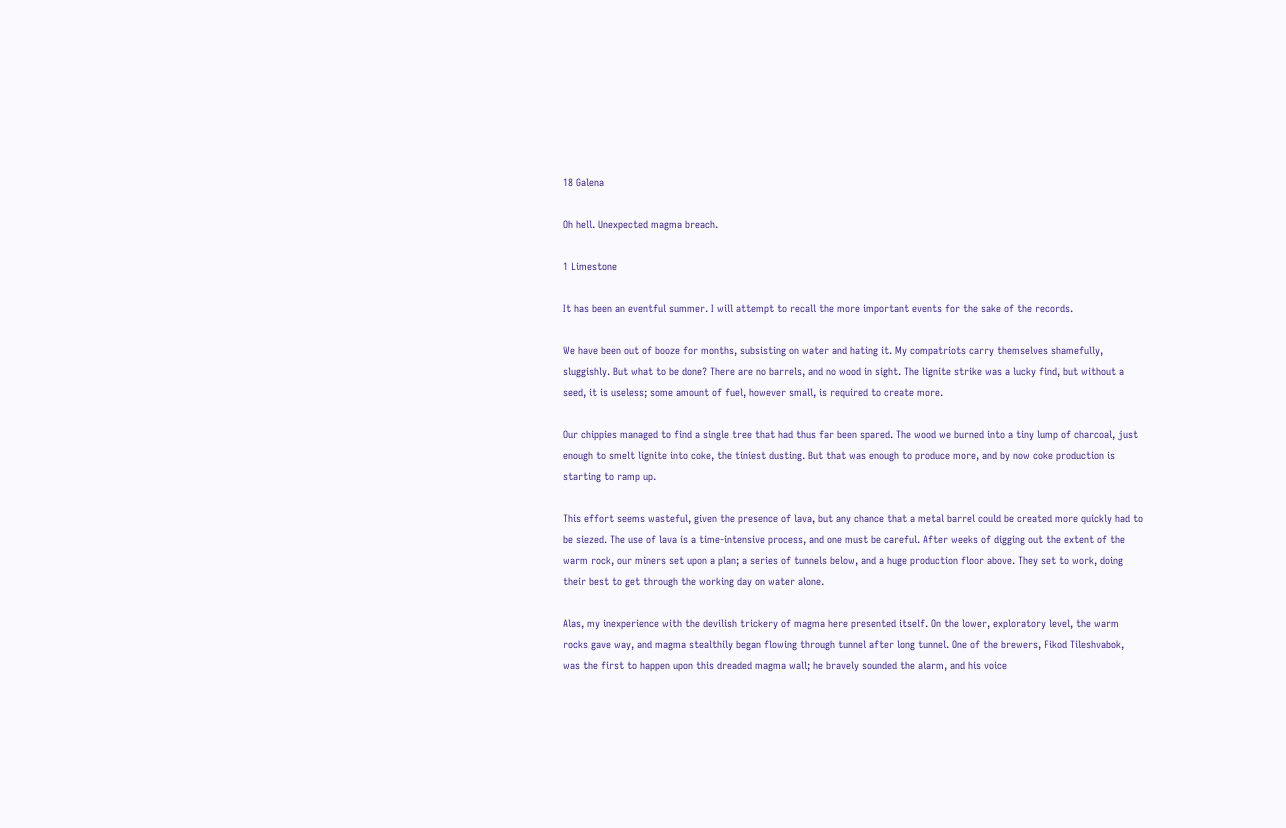18 Galena

Oh hell. Unexpected magma breach.

1 Limestone

It has been an eventful summer. I will attempt to recall the more important events for the sake of the records.

We have been out of booze for months, subsisting on water and hating it. My compatriots carry themselves shamefully, sluggishly. But what to be done? There are no barrels, and no wood in sight. The lignite strike was a lucky find, but without a seed, it is useless; some amount of fuel, however small, is required to create more.

Our chippies managed to find a single tree that had thus far been spared. The wood we burned into a tiny lump of charcoal, just enough to smelt lignite into coke, the tiniest dusting. But that was enough to produce more, and by now coke production is starting to ramp up.

This effort seems wasteful, given the presence of lava, but any chance that a metal barrel could be created more quickly had to be siezed. The use of lava is a time-intensive process, and one must be careful. After weeks of digging out the extent of the warm rock, our miners set upon a plan; a series of tunnels below, and a huge production floor above. They set to work, doing their best to get through the working day on water alone.

Alas, my inexperience with the devilish trickery of magma here presented itself. On the lower, exploratory level, the warm rocks gave way, and magma stealthily began flowing through tunnel after long tunnel. One of the brewers, Fikod Tileshvabok, was the first to happen upon this dreaded magma wall; he bravely sounded the alarm, and his voice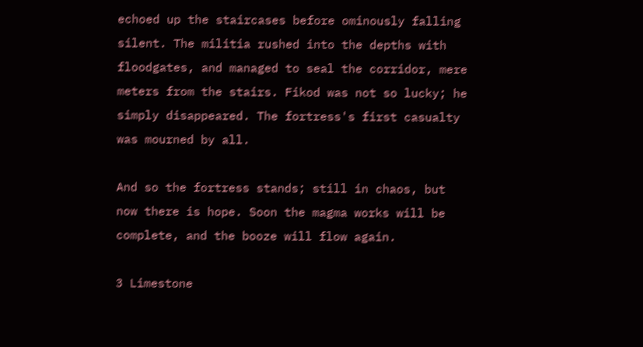echoed up the staircases before ominously falling silent. The militia rushed into the depths with floodgates, and managed to seal the corridor, mere meters from the stairs. Fikod was not so lucky; he simply disappeared. The fortress's first casualty was mourned by all.

And so the fortress stands; still in chaos, but now there is hope. Soon the magma works will be complete, and the booze will flow again.

3 Limestone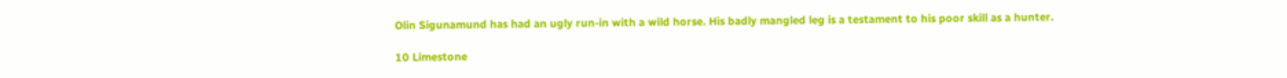Olin Sigunamund has had an ugly run-in with a wild horse. His badly mangled leg is a testament to his poor skill as a hunter.

10 Limestone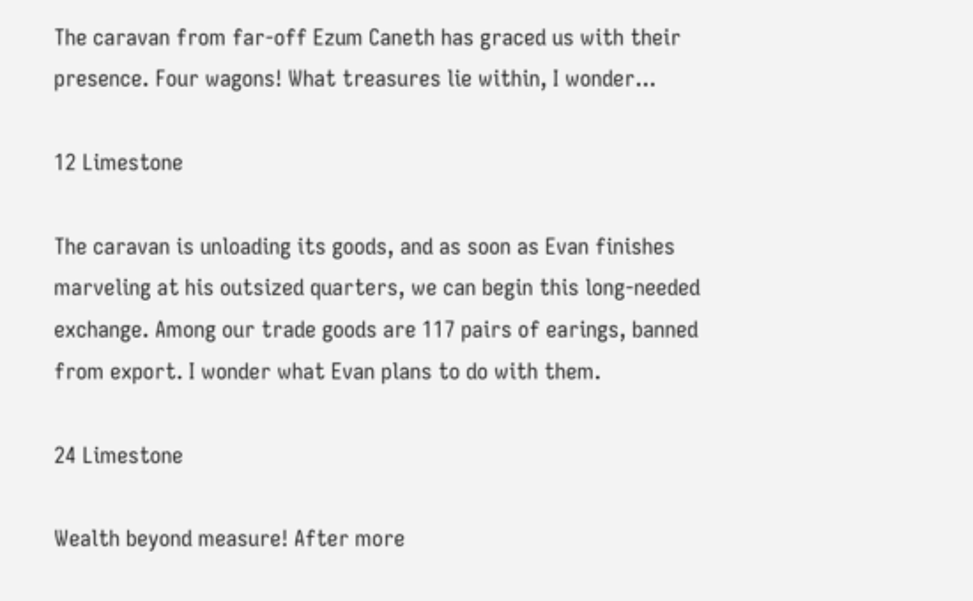The caravan from far-off Ezum Caneth has graced us with their presence. Four wagons! What treasures lie within, I wonder...

12 Limestone

The caravan is unloading its goods, and as soon as Evan finishes marveling at his outsized quarters, we can begin this long-needed exchange. Among our trade goods are 117 pairs of earings, banned from export. I wonder what Evan plans to do with them.

24 Limestone

Wealth beyond measure! After more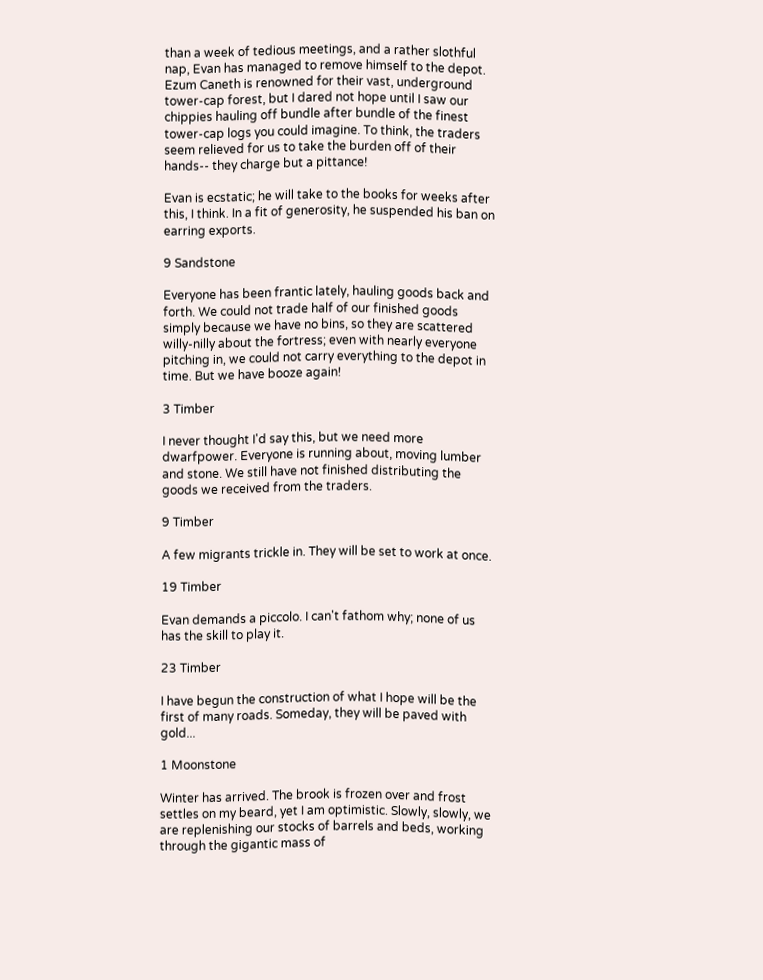than a week of tedious meetings, and a rather slothful nap, Evan has managed to remove himself to the depot. Ezum Caneth is renowned for their vast, underground tower-cap forest, but I dared not hope until I saw our chippies hauling off bundle after bundle of the finest tower-cap logs you could imagine. To think, the traders seem relieved for us to take the burden off of their hands-- they charge but a pittance!

Evan is ecstatic; he will take to the books for weeks after this, I think. In a fit of generosity, he suspended his ban on earring exports.

9 Sandstone

Everyone has been frantic lately, hauling goods back and forth. We could not trade half of our finished goods simply because we have no bins, so they are scattered willy-nilly about the fortress; even with nearly everyone pitching in, we could not carry everything to the depot in time. But we have booze again!

3 Timber

I never thought I'd say this, but we need more dwarfpower. Everyone is running about, moving lumber and stone. We still have not finished distributing the goods we received from the traders.

9 Timber

A few migrants trickle in. They will be set to work at once.

19 Timber

Evan demands a piccolo. I can't fathom why; none of us has the skill to play it.

23 Timber

I have begun the construction of what I hope will be the first of many roads. Someday, they will be paved with gold...

1 Moonstone

Winter has arrived. The brook is frozen over and frost settles on my beard, yet I am optimistic. Slowly, slowly, we are replenishing our stocks of barrels and beds, working through the gigantic mass of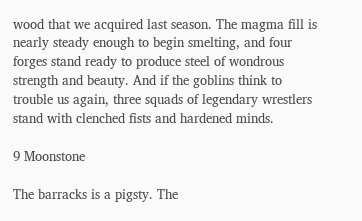wood that we acquired last season. The magma fill is nearly steady enough to begin smelting, and four forges stand ready to produce steel of wondrous strength and beauty. And if the goblins think to trouble us again, three squads of legendary wrestlers stand with clenched fists and hardened minds.

9 Moonstone

The barracks is a pigsty. The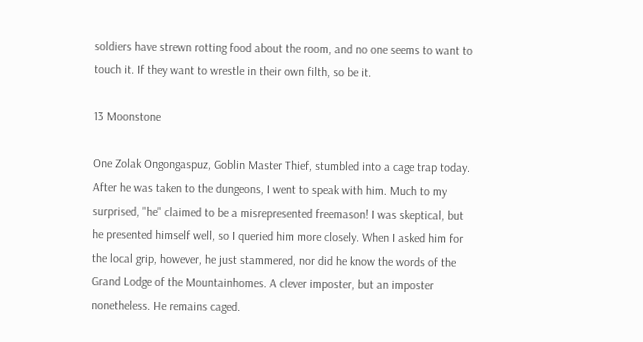soldiers have strewn rotting food about the room, and no one seems to want to touch it. If they want to wrestle in their own filth, so be it.

13 Moonstone

One Zolak Ongongaspuz, Goblin Master Thief, stumbled into a cage trap today. After he was taken to the dungeons, I went to speak with him. Much to my surprised, "he" claimed to be a misrepresented freemason! I was skeptical, but he presented himself well, so I queried him more closely. When I asked him for the local grip, however, he just stammered, nor did he know the words of the Grand Lodge of the Mountainhomes. A clever imposter, but an imposter nonetheless. He remains caged.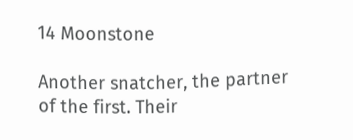14 Moonstone

Another snatcher, the partner of the first. Their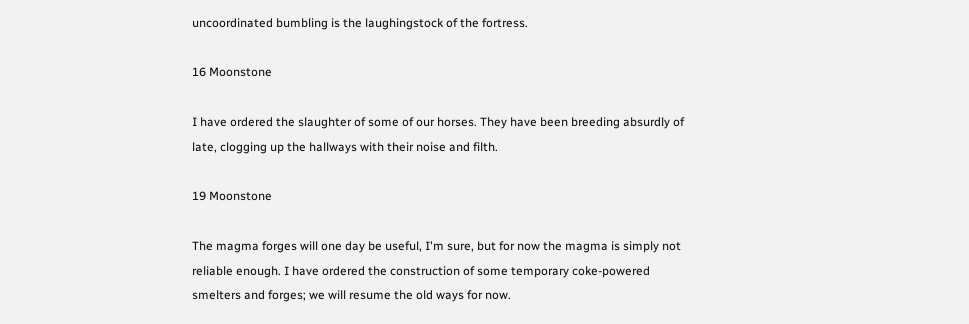uncoordinated bumbling is the laughingstock of the fortress.

16 Moonstone

I have ordered the slaughter of some of our horses. They have been breeding absurdly of late, clogging up the hallways with their noise and filth.

19 Moonstone

The magma forges will one day be useful, I'm sure, but for now the magma is simply not reliable enough. I have ordered the construction of some temporary coke-powered smelters and forges; we will resume the old ways for now.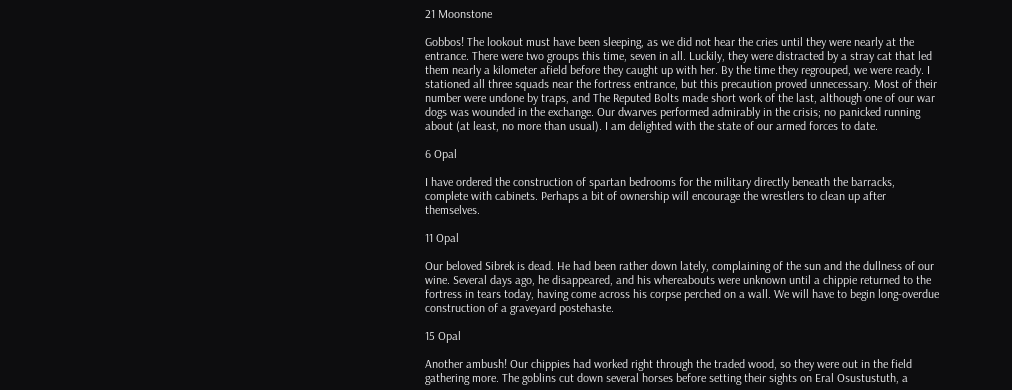21 Moonstone

Gobbos! The lookout must have been sleeping, as we did not hear the cries until they were nearly at the entrance. There were two groups this time, seven in all. Luckily, they were distracted by a stray cat that led them nearly a kilometer afield before they caught up with her. By the time they regrouped, we were ready. I stationed all three squads near the fortress entrance, but this precaution proved unnecessary. Most of their number were undone by traps, and The Reputed Bolts made short work of the last, although one of our war dogs was wounded in the exchange. Our dwarves performed admirably in the crisis; no panicked running about (at least, no more than usual). I am delighted with the state of our armed forces to date.

6 Opal

I have ordered the construction of spartan bedrooms for the military directly beneath the barracks, complete with cabinets. Perhaps a bit of ownership will encourage the wrestlers to clean up after themselves.

11 Opal

Our beloved Sibrek is dead. He had been rather down lately, complaining of the sun and the dullness of our wine. Several days ago, he disappeared, and his whereabouts were unknown until a chippie returned to the fortress in tears today, having come across his corpse perched on a wall. We will have to begin long-overdue construction of a graveyard postehaste.

15 Opal

Another ambush! Our chippies had worked right through the traded wood, so they were out in the field gathering more. The goblins cut down several horses before setting their sights on Eral Osustustuth, a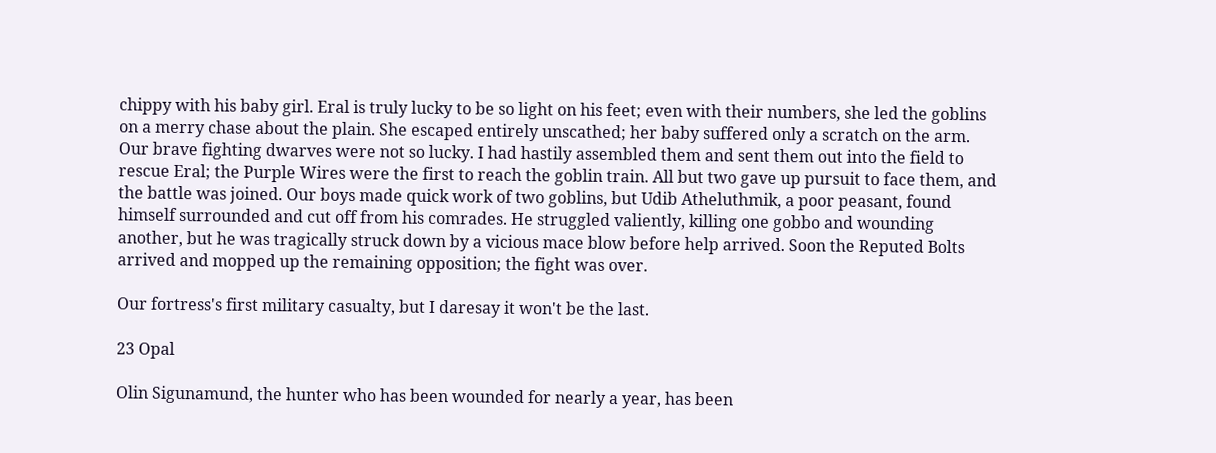chippy with his baby girl. Eral is truly lucky to be so light on his feet; even with their numbers, she led the goblins on a merry chase about the plain. She escaped entirely unscathed; her baby suffered only a scratch on the arm. Our brave fighting dwarves were not so lucky. I had hastily assembled them and sent them out into the field to rescue Eral; the Purple Wires were the first to reach the goblin train. All but two gave up pursuit to face them, and the battle was joined. Our boys made quick work of two goblins, but Udib Atheluthmik, a poor peasant, found himself surrounded and cut off from his comrades. He struggled valiently, killing one gobbo and wounding another, but he was tragically struck down by a vicious mace blow before help arrived. Soon the Reputed Bolts arrived and mopped up the remaining opposition; the fight was over.

Our fortress's first military casualty, but I daresay it won't be the last.

23 Opal

Olin Sigunamund, the hunter who has been wounded for nearly a year, has been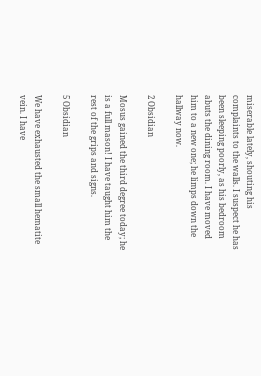miserable lately, shouting his complaints to the walls. I suspect he has been sleeping poorly, as his bedroom abuts the dining room. I have moved him to a new one; he limps down the hallway now.

2 Obsidian

Mosus gained the third degree today; he is a full mason! I have taught him the rest of the grips and signs.

5 Obsidian

We have exhausted the small hematite vein. I have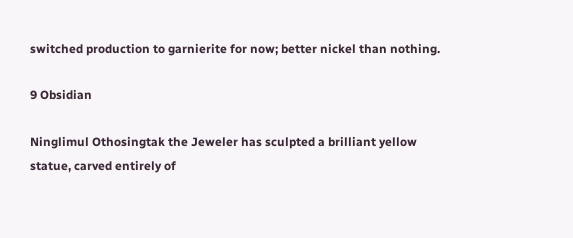switched production to garnierite for now; better nickel than nothing.

9 Obsidian

Ninglimul Othosingtak the Jeweler has sculpted a brilliant yellow statue, carved entirely of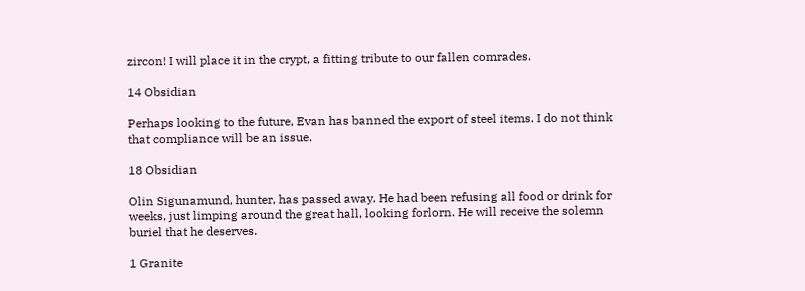zircon! I will place it in the crypt, a fitting tribute to our fallen comrades.

14 Obsidian

Perhaps looking to the future, Evan has banned the export of steel items. I do not think that compliance will be an issue.

18 Obsidian

Olin Sigunamund, hunter, has passed away. He had been refusing all food or drink for weeks, just limping around the great hall, looking forlorn. He will receive the solemn buriel that he deserves.

1 Granite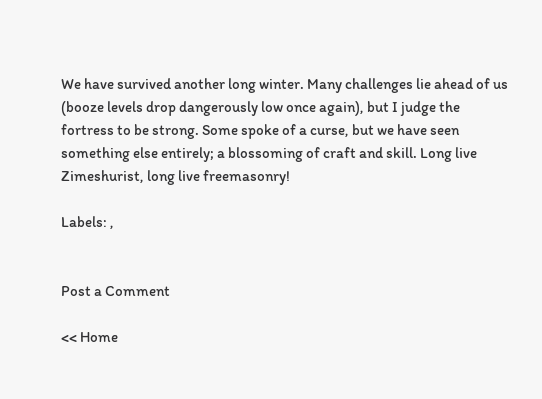We have survived another long winter. Many challenges lie ahead of us (booze levels drop dangerously low once again), but I judge the fortress to be strong. Some spoke of a curse, but we have seen something else entirely; a blossoming of craft and skill. Long live Zimeshurist, long live freemasonry!

Labels: ,


Post a Comment

<< Home